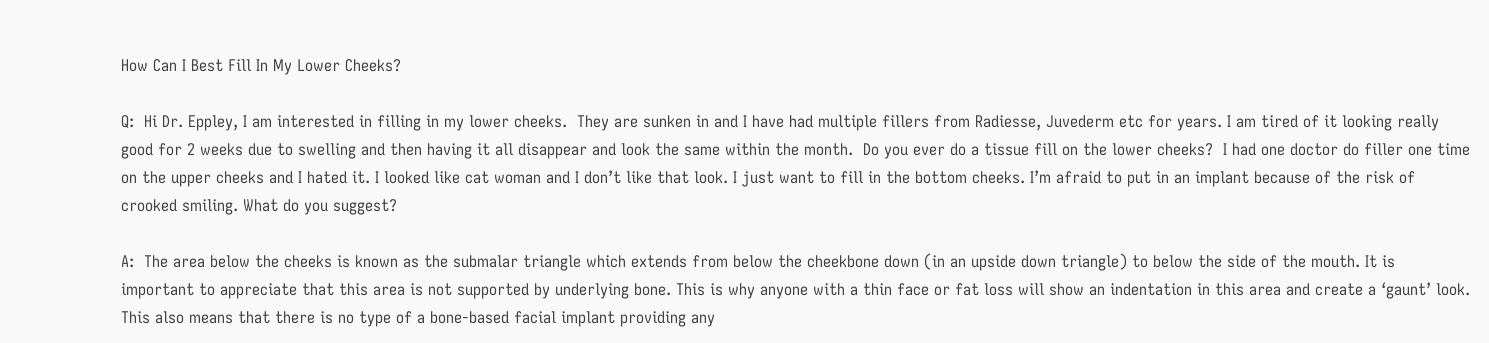How Can I Best Fill In My Lower Cheeks?

Q:  Hi Dr. Eppley, I am interested in filling in my lower cheeks.  They are sunken in and I have had multiple fillers from Radiesse, Juvederm etc for years. I am tired of it looking really good for 2 weeks due to swelling and then having it all disappear and look the same within the month.  Do you ever do a tissue fill on the lower cheeks?  I had one doctor do filler one time on the upper cheeks and I hated it. I looked like cat woman and I don’t like that look. I just want to fill in the bottom cheeks. I’m afraid to put in an implant because of the risk of crooked smiling. What do you suggest?

A:  The area below the cheeks is known as the submalar triangle which extends from below the cheekbone down (in an upside down triangle) to below the side of the mouth. It is important to appreciate that this area is not supported by underlying bone. This is why anyone with a thin face or fat loss will show an indentation in this area and create a ‘gaunt’ look. This also means that there is no type of a bone-based facial implant providing any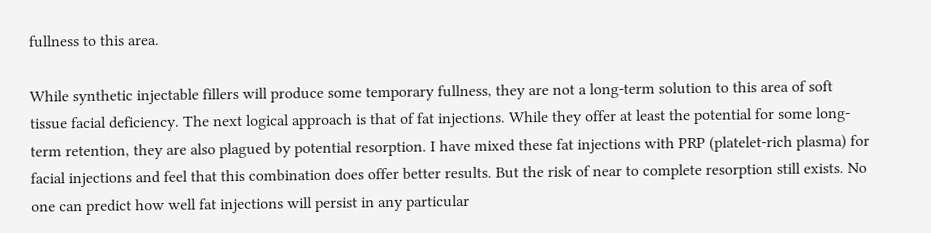fullness to this area.

While synthetic injectable fillers will produce some temporary fullness, they are not a long-term solution to this area of soft tissue facial deficiency. The next logical approach is that of fat injections. While they offer at least the potential for some long-term retention, they are also plagued by potential resorption. I have mixed these fat injections with PRP (platelet-rich plasma) for facial injections and feel that this combination does offer better results. But the risk of near to complete resorption still exists. No one can predict how well fat injections will persist in any particular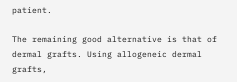patient.

The remaining good alternative is that of dermal grafts. Using allogeneic dermal grafts,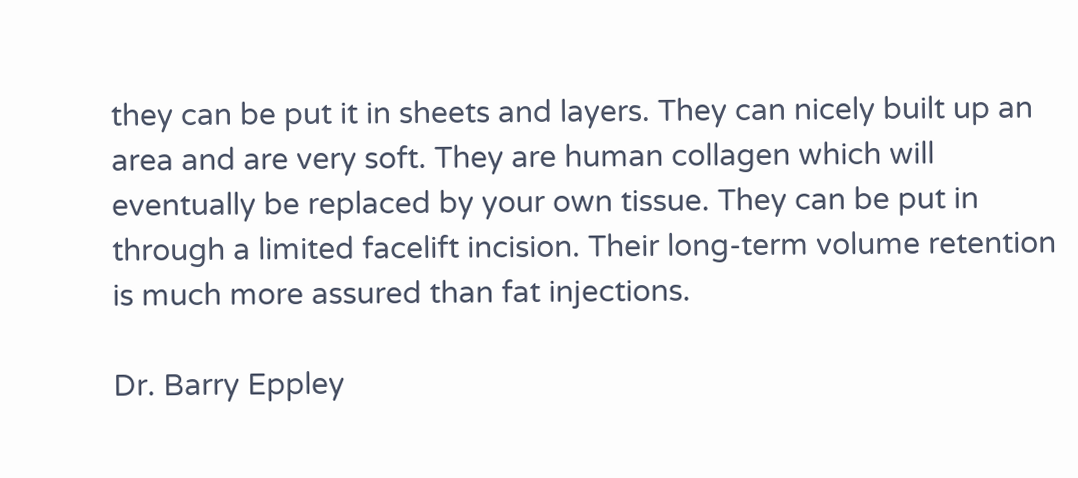they can be put it in sheets and layers. They can nicely built up an area and are very soft. They are human collagen which will eventually be replaced by your own tissue. They can be put in through a limited facelift incision. Their long-term volume retention is much more assured than fat injections.

Dr. Barry Eppley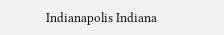Indianapolis Indiana